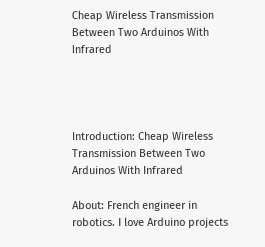Cheap Wireless Transmission Between Two Arduinos With Infrared




Introduction: Cheap Wireless Transmission Between Two Arduinos With Infrared

About: French engineer in robotics. I love Arduino projects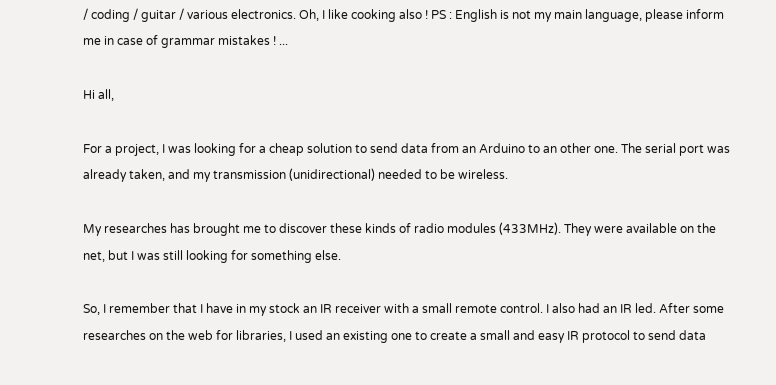/ coding / guitar / various electronics. Oh, I like cooking also ! PS : English is not my main language, please inform me in case of grammar mistakes ! ...

Hi all,

For a project, I was looking for a cheap solution to send data from an Arduino to an other one. The serial port was already taken, and my transmission (unidirectional) needed to be wireless.

My researches has brought me to discover these kinds of radio modules (433MHz). They were available on the net, but I was still looking for something else.

So, I remember that I have in my stock an IR receiver with a small remote control. I also had an IR led. After some researches on the web for libraries, I used an existing one to create a small and easy IR protocol to send data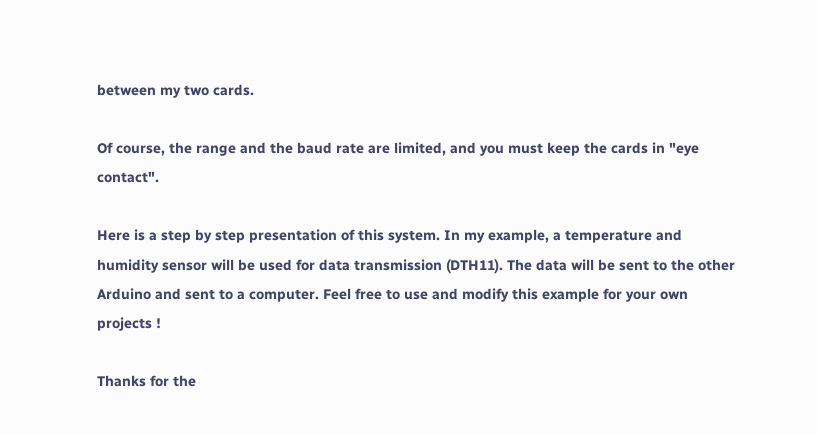between my two cards.

Of course, the range and the baud rate are limited, and you must keep the cards in "eye contact".

Here is a step by step presentation of this system. In my example, a temperature and humidity sensor will be used for data transmission (DTH11). The data will be sent to the other Arduino and sent to a computer. Feel free to use and modify this example for your own projects !

Thanks for the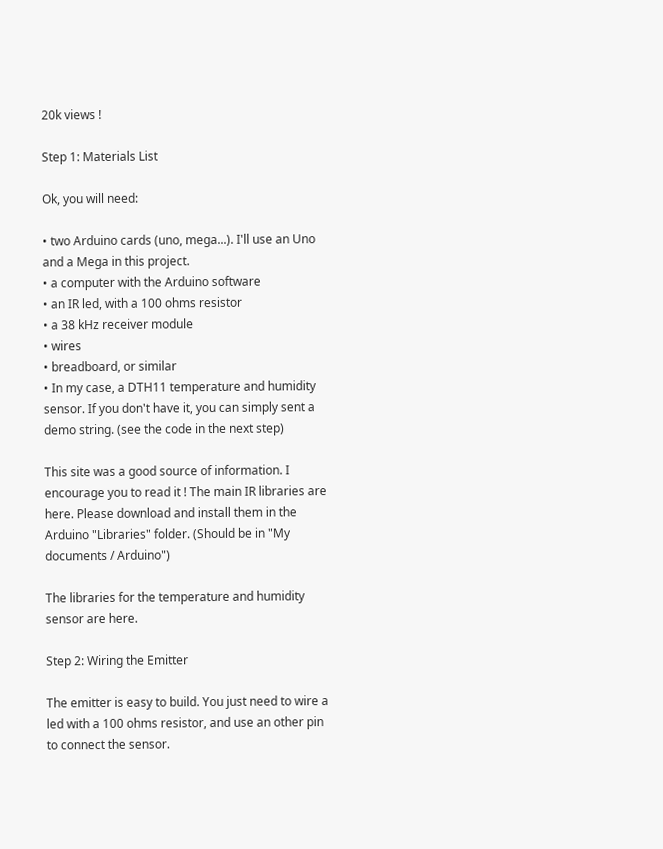20k views !

Step 1: Materials List

Ok, you will need:

• two Arduino cards (uno, mega...). I'll use an Uno and a Mega in this project.
• a computer with the Arduino software
• an IR led, with a 100 ohms resistor
• a 38 kHz receiver module
• wires
• breadboard, or similar
• In my case, a DTH11 temperature and humidity sensor. If you don't have it, you can simply sent a demo string. (see the code in the next step)

This site was a good source of information. I encourage you to read it ! The main IR libraries are here. Please download and install them in the Arduino "Libraries" folder. (Should be in "My documents / Arduino")

The libraries for the temperature and humidity sensor are here.

Step 2: Wiring the Emitter

The emitter is easy to build. You just need to wire a led with a 100 ohms resistor, and use an other pin to connect the sensor.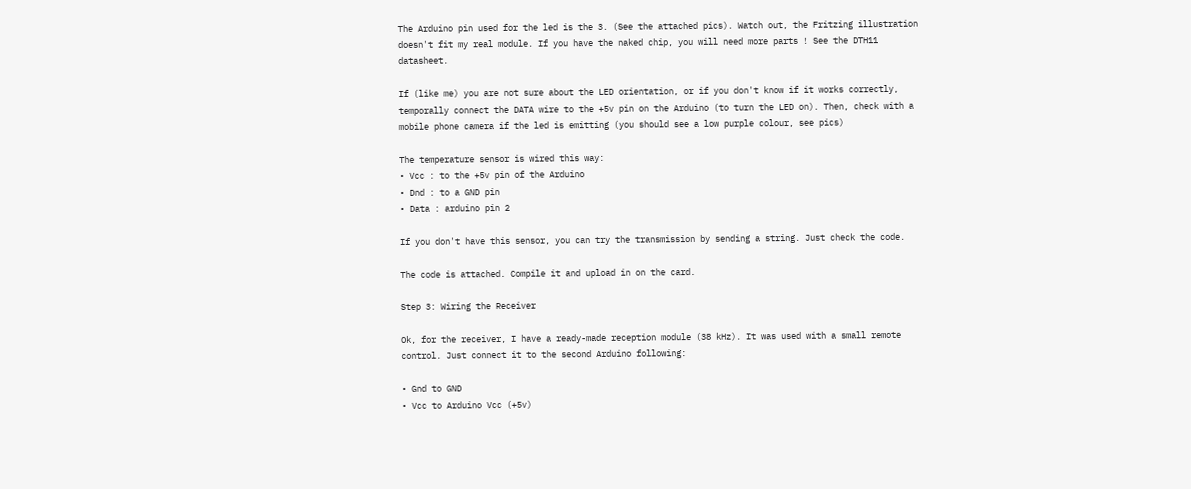The Arduino pin used for the led is the 3. (See the attached pics). Watch out, the Fritzing illustration doesn't fit my real module. If you have the naked chip, you will need more parts ! See the DTH11 datasheet.

If (like me) you are not sure about the LED orientation, or if you don't know if it works correctly, temporally connect the DATA wire to the +5v pin on the Arduino (to turn the LED on). Then, check with a mobile phone camera if the led is emitting (you should see a low purple colour, see pics)

The temperature sensor is wired this way:
• Vcc : to the +5v pin of the Arduino
• Dnd : to a GND pin
• Data : arduino pin 2

If you don't have this sensor, you can try the transmission by sending a string. Just check the code.

The code is attached. Compile it and upload in on the card.

Step 3: Wiring the Receiver

Ok, for the receiver, I have a ready-made reception module (38 kHz). It was used with a small remote control. Just connect it to the second Arduino following:

• Gnd to GND
• Vcc to Arduino Vcc (+5v)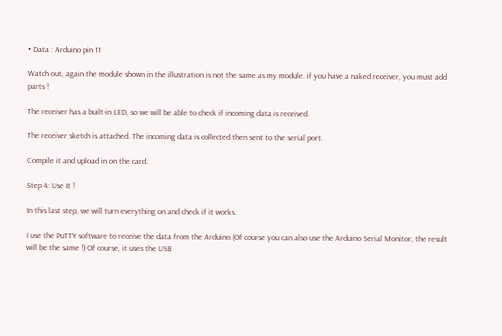• Data : Arduino pin 11

Watch out, again the module shown in the illustration is not the same as my module. if you have a naked receiver, you must add parts !

The receiver has a built-in LED, so we will be able to check if incoming data is received.

The receiver sketch is attached. The incoming data is collected then sent to the serial port.

Compile it and upload in on the card.

Step 4: Use It !

In this last step, we will turn everything on and check if it works.

I use the PuTTY software to receive the data from the Arduino.(Of course you can also use the Arduino Serial Monitor, the result will be the same !) Of course, it uses the USB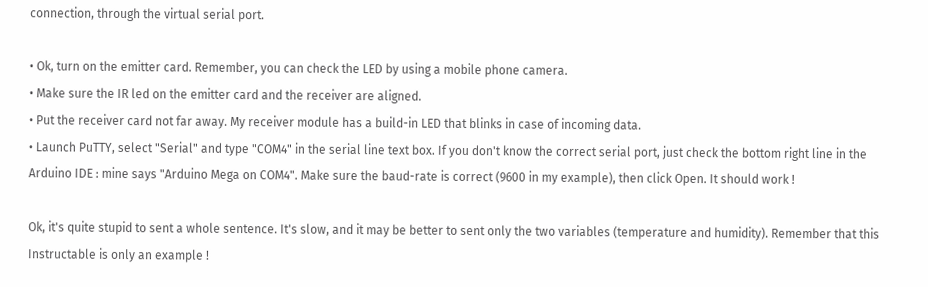connection, through the virtual serial port.

• Ok, turn on the emitter card. Remember, you can check the LED by using a mobile phone camera.
• Make sure the IR led on the emitter card and the receiver are aligned.
• Put the receiver card not far away. My receiver module has a build-in LED that blinks in case of incoming data.
• Launch PuTTY, select "Serial" and type "COM4" in the serial line text box. If you don't know the correct serial port, just check the bottom right line in the Arduino IDE : mine says "Arduino Mega on COM4". Make sure the baud-rate is correct (9600 in my example), then click Open. It should work !

Ok, it's quite stupid to sent a whole sentence. It's slow, and it may be better to sent only the two variables (temperature and humidity). Remember that this Instructable is only an example !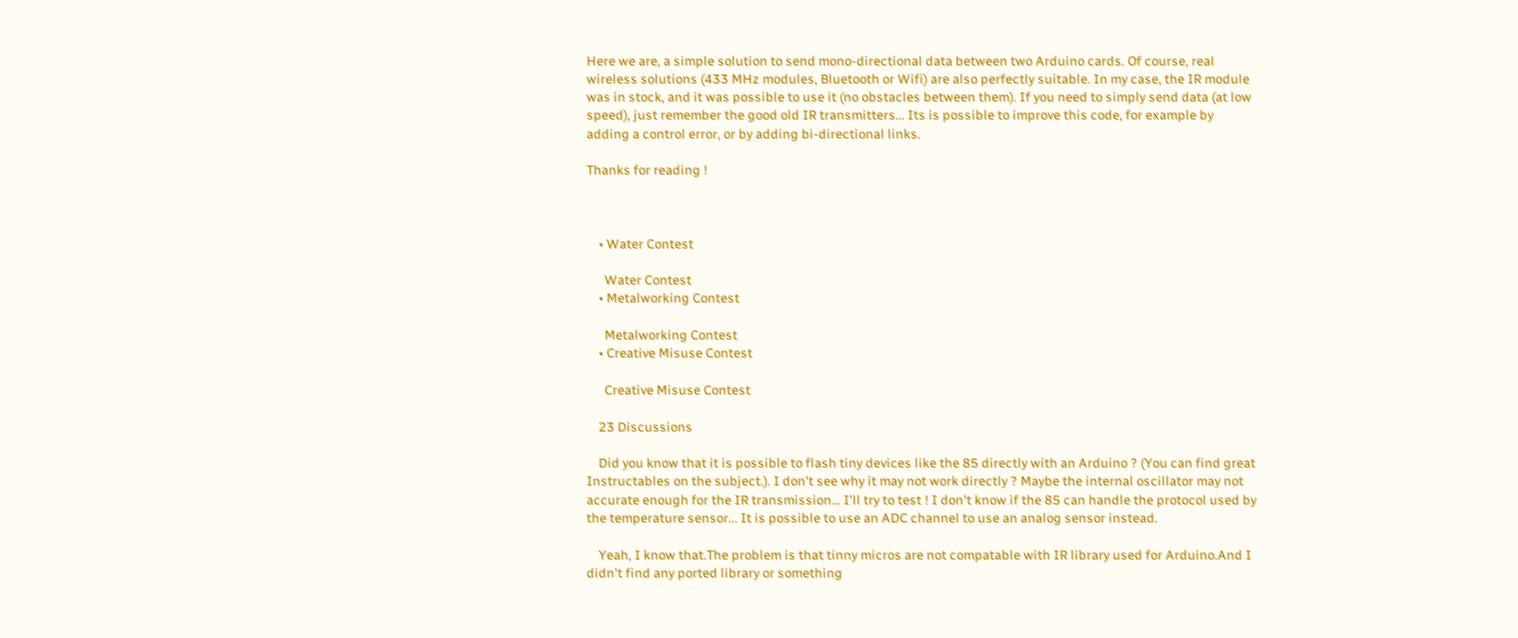Here we are, a simple solution to send mono-directional data between two Arduino cards. Of course, real wireless solutions (433 MHz modules, Bluetooth or Wifi) are also perfectly suitable. In my case, the IR module was in stock, and it was possible to use it (no obstacles between them). If you need to simply send data (at low speed), just remember the good old IR transmitters... Its is possible to improve this code, for example by adding a control error, or by adding bi-directional links.

Thanks for reading !



    • Water Contest

      Water Contest
    • Metalworking Contest

      Metalworking Contest
    • Creative Misuse Contest

      Creative Misuse Contest

    23 Discussions

    Did you know that it is possible to flash tiny devices like the 85 directly with an Arduino ? (You can find great Instructables on the subject.). I don't see why it may not work directly ? Maybe the internal oscillator may not accurate enough for the IR transmission... I'll try to test ! I don't know if the 85 can handle the protocol used by the temperature sensor... It is possible to use an ADC channel to use an analog sensor instead.

    Yeah, I know that.The problem is that tinny micros are not compatable with IR library used for Arduino.And I didn't find any ported library or something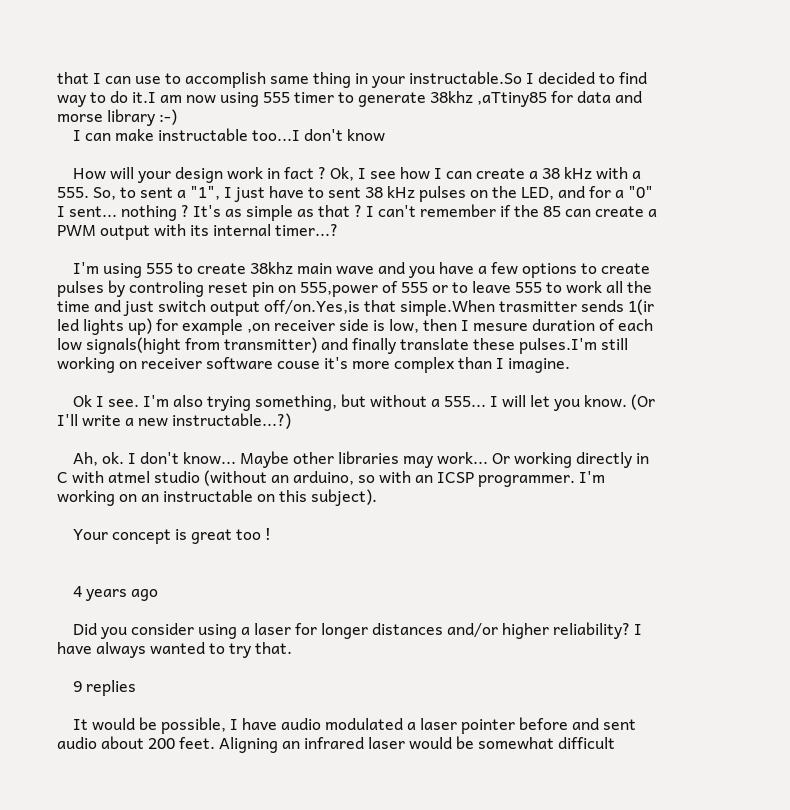that I can use to accomplish same thing in your instructable.So I decided to find way to do it.I am now using 555 timer to generate 38khz ,aTtiny85 for data and morse library :-)
    I can make instructable too...I don't know

    How will your design work in fact ? Ok, I see how I can create a 38 kHz with a 555. So, to sent a "1", I just have to sent 38 kHz pulses on the LED, and for a "0" I sent... nothing ? It's as simple as that ? I can't remember if the 85 can create a PWM output with its internal timer...?

    I'm using 555 to create 38khz main wave and you have a few options to create pulses by controling reset pin on 555,power of 555 or to leave 555 to work all the time and just switch output off/on.Yes,is that simple.When trasmitter sends 1(ir led lights up) for example ,on receiver side is low, then I mesure duration of each low signals(hight from transmitter) and finally translate these pulses.I'm still working on receiver software couse it's more complex than I imagine.

    Ok I see. I'm also trying something, but without a 555... I will let you know. (Or I'll write a new instructable...?)

    Ah, ok. I don't know... Maybe other libraries may work... Or working directly in C with atmel studio (without an arduino, so with an ICSP programmer. I'm working on an instructable on this subject).

    Your concept is great too !


    4 years ago

    Did you consider using a laser for longer distances and/or higher reliability? I have always wanted to try that.

    9 replies

    It would be possible, I have audio modulated a laser pointer before and sent audio about 200 feet. Aligning an infrared laser would be somewhat difficult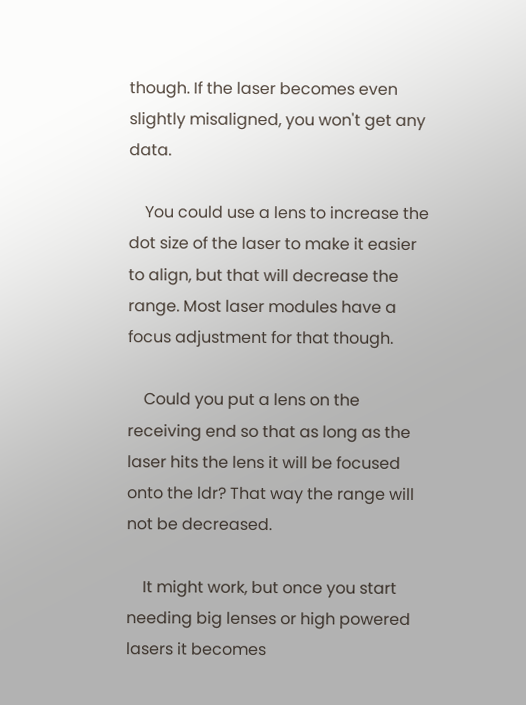though. If the laser becomes even slightly misaligned, you won't get any data.

    You could use a lens to increase the dot size of the laser to make it easier to align, but that will decrease the range. Most laser modules have a focus adjustment for that though.

    Could you put a lens on the receiving end so that as long as the laser hits the lens it will be focused onto the ldr? That way the range will not be decreased.

    It might work, but once you start needing big lenses or high powered lasers it becomes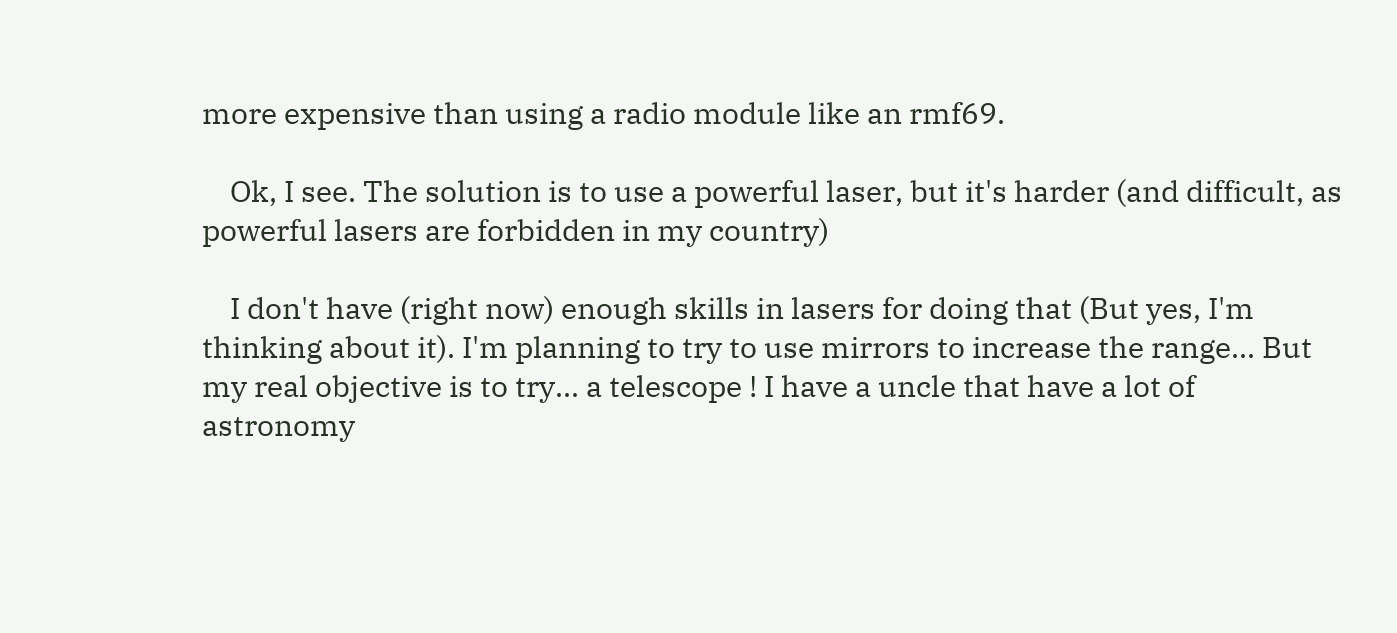more expensive than using a radio module like an rmf69.

    Ok, I see. The solution is to use a powerful laser, but it's harder (and difficult, as powerful lasers are forbidden in my country)

    I don't have (right now) enough skills in lasers for doing that (But yes, I'm thinking about it). I'm planning to try to use mirrors to increase the range... But my real objective is to try... a telescope ! I have a uncle that have a lot of astronomy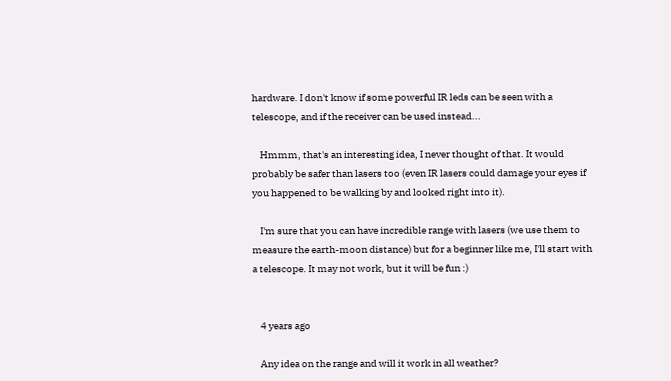hardware. I don't know if some powerful IR leds can be seen with a telescope, and if the receiver can be used instead...

    Hmmm, that's an interesting idea, I never thought of that. It would probably be safer than lasers too (even IR lasers could damage your eyes if you happened to be walking by and looked right into it).

    I'm sure that you can have incredible range with lasers (we use them to measure the earth-moon distance) but for a beginner like me, I'll start with a telescope. It may not work, but it will be fun :)


    4 years ago

    Any idea on the range and will it work in all weather?